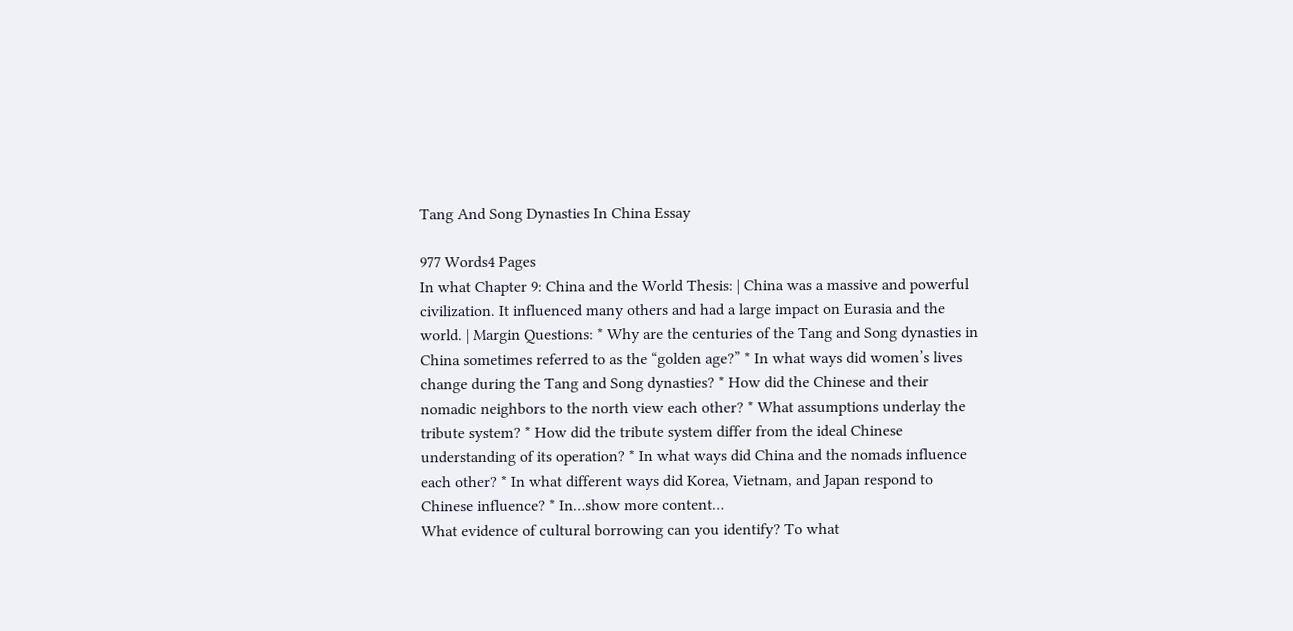Tang And Song Dynasties In China Essay

977 Words4 Pages
In what Chapter 9: China and the World Thesis: | China was a massive and powerful civilization. It influenced many others and had a large impact on Eurasia and the world. | Margin Questions: * Why are the centuries of the Tang and Song dynasties in China sometimes referred to as the “golden age?” * In what ways did women’s lives change during the Tang and Song dynasties? * How did the Chinese and their nomadic neighbors to the north view each other? * What assumptions underlay the tribute system? * How did the tribute system differ from the ideal Chinese understanding of its operation? * In what ways did China and the nomads influence each other? * In what different ways did Korea, Vietnam, and Japan respond to Chinese influence? * In…show more content…
What evidence of cultural borrowing can you identify? To what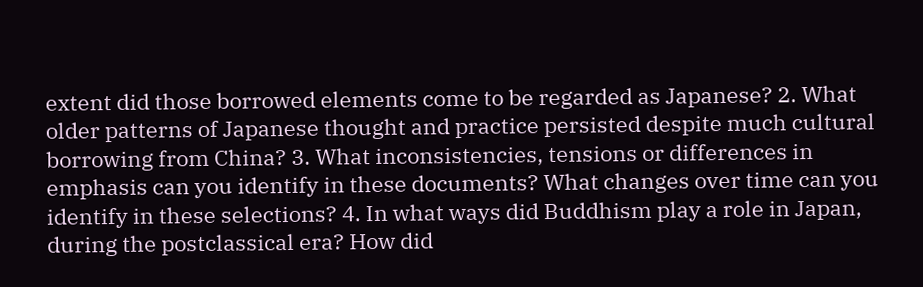extent did those borrowed elements come to be regarded as Japanese? 2. What older patterns of Japanese thought and practice persisted despite much cultural borrowing from China? 3. What inconsistencies, tensions or differences in emphasis can you identify in these documents? What changes over time can you identify in these selections? 4. In what ways did Buddhism play a role in Japan, during the postclassical era? How did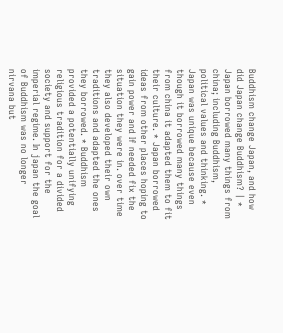Buddhism change Japan, and how did Japan change Buddhism? | * Japan borrowed many things from china; including Buddhism, political values and thinking. * Japan was unique because even though it borrowed many things from china it adapted them to fit their culture. * Japan borrowed ideas from other places hoping to gain power and If needed fix the situation they were in. over time they also developed their own traditions and adapted the ones they borrowed. * Buddhism provided a potentially unifying religious tradition for a divided society and support for the imperial regime. In japan the goal of Buddhism was no longer nirvana but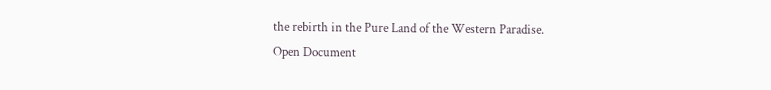the rebirth in the Pure Land of the Western Paradise.
Open Document